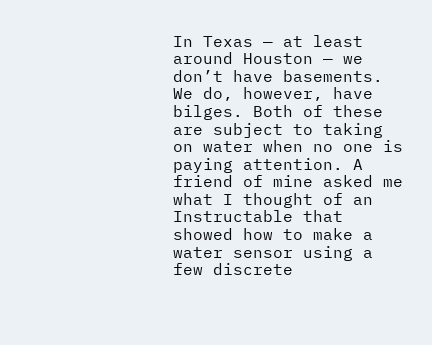In Texas — at least around Houston — we don’t have basements. We do, however, have bilges. Both of these are subject to taking on water when no one is paying attention. A friend of mine asked me what I thought of an Instructable that showed how to make a water sensor using a few discrete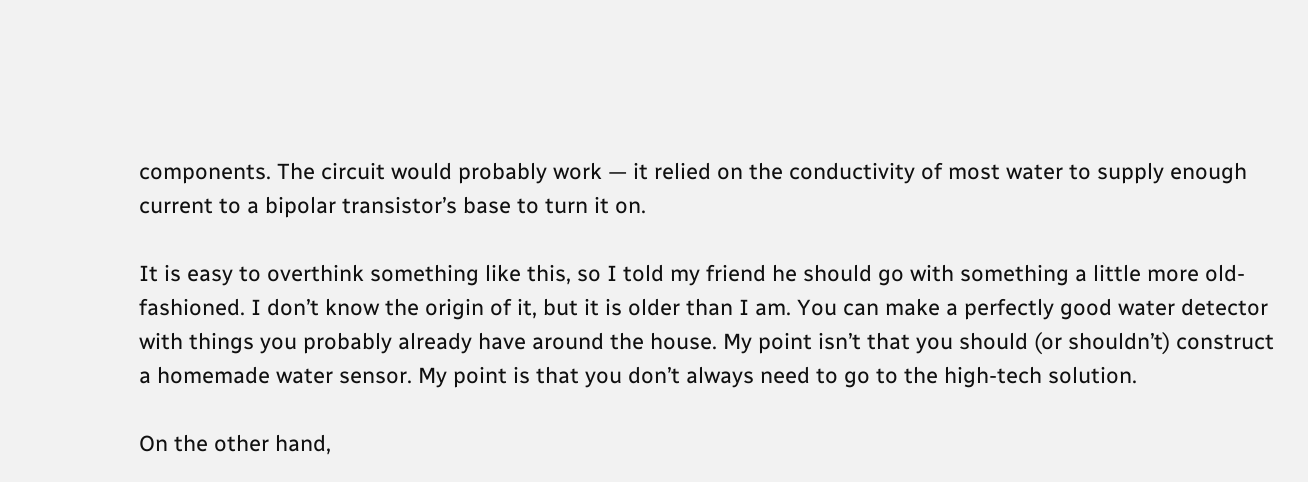components. The circuit would probably work — it relied on the conductivity of most water to supply enough current to a bipolar transistor’s base to turn it on.

It is easy to overthink something like this, so I told my friend he should go with something a little more old-fashioned. I don’t know the origin of it, but it is older than I am. You can make a perfectly good water detector with things you probably already have around the house. My point isn’t that you should (or shouldn’t) construct a homemade water sensor. My point is that you don’t always need to go to the high-tech solution.

On the other hand,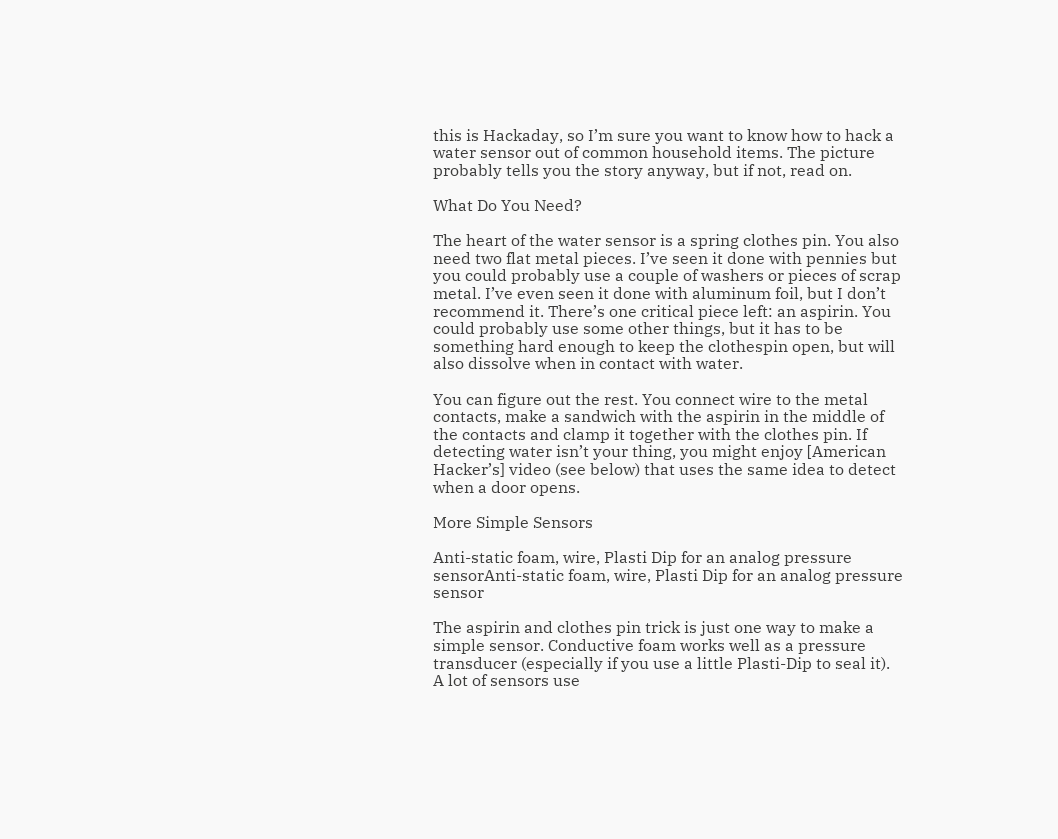this is Hackaday, so I’m sure you want to know how to hack a water sensor out of common household items. The picture probably tells you the story anyway, but if not, read on.

What Do You Need?

The heart of the water sensor is a spring clothes pin. You also need two flat metal pieces. I’ve seen it done with pennies but you could probably use a couple of washers or pieces of scrap metal. I’ve even seen it done with aluminum foil, but I don’t recommend it. There’s one critical piece left: an aspirin. You could probably use some other things, but it has to be something hard enough to keep the clothespin open, but will also dissolve when in contact with water.

You can figure out the rest. You connect wire to the metal contacts, make a sandwich with the aspirin in the middle of the contacts and clamp it together with the clothes pin. If detecting water isn’t your thing, you might enjoy [American Hacker’s] video (see below) that uses the same idea to detect when a door opens.

More Simple Sensors

Anti-static foam, wire, Plasti Dip for an analog pressure sensorAnti-static foam, wire, Plasti Dip for an analog pressure sensor

The aspirin and clothes pin trick is just one way to make a simple sensor. Conductive foam works well as a pressure transducer (especially if you use a little Plasti-Dip to seal it). A lot of sensors use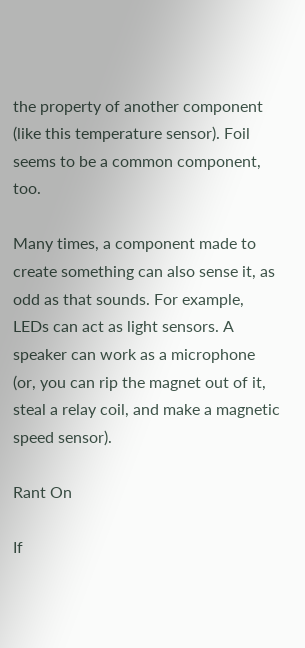the property of another component (like this temperature sensor). Foil seems to be a common component, too.

Many times, a component made to create something can also sense it, as odd as that sounds. For example, LEDs can act as light sensors. A speaker can work as a microphone (or, you can rip the magnet out of it, steal a relay coil, and make a magnetic speed sensor).

Rant On

If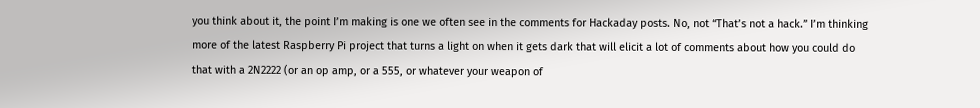you think about it, the point I’m making is one we often see in the comments for Hackaday posts. No, not “That’s not a hack.” I’m thinking more of the latest Raspberry Pi project that turns a light on when it gets dark that will elicit a lot of comments about how you could do that with a 2N2222 (or an op amp, or a 555, or whatever your weapon of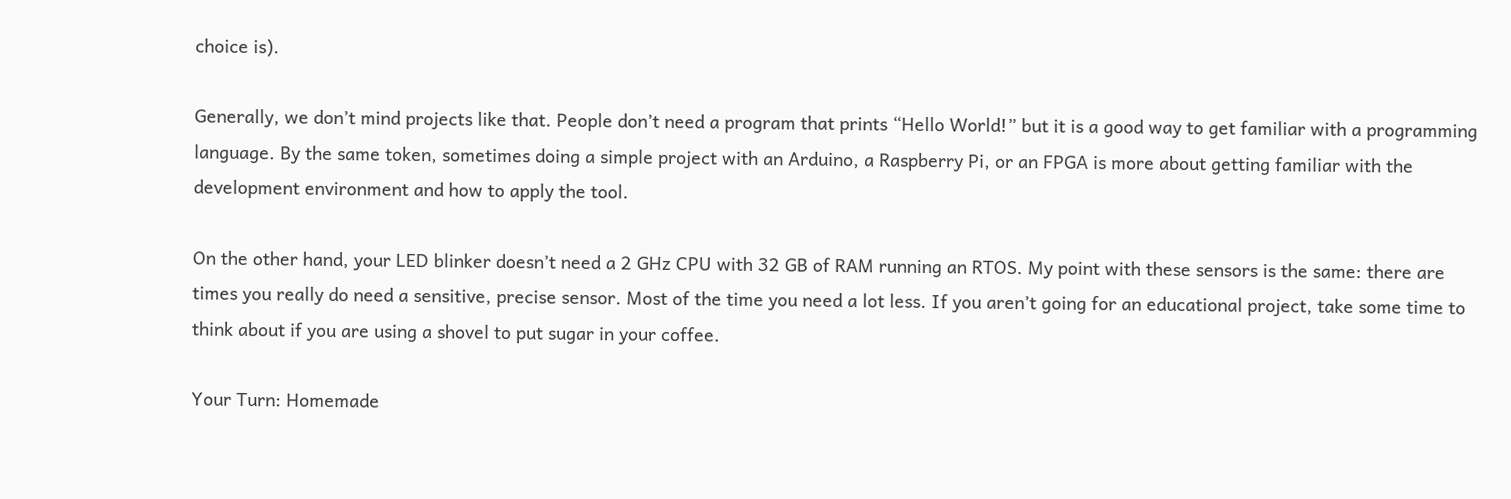choice is).

Generally, we don’t mind projects like that. People don’t need a program that prints “Hello World!” but it is a good way to get familiar with a programming language. By the same token, sometimes doing a simple project with an Arduino, a Raspberry Pi, or an FPGA is more about getting familiar with the development environment and how to apply the tool.

On the other hand, your LED blinker doesn’t need a 2 GHz CPU with 32 GB of RAM running an RTOS. My point with these sensors is the same: there are times you really do need a sensitive, precise sensor. Most of the time you need a lot less. If you aren’t going for an educational project, take some time to think about if you are using a shovel to put sugar in your coffee.

Your Turn: Homemade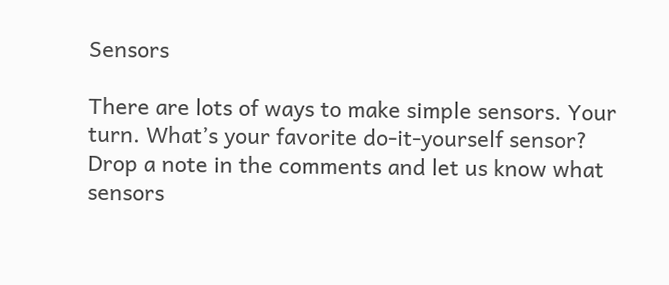Sensors

There are lots of ways to make simple sensors. Your turn. What’s your favorite do-it-yourself sensor? Drop a note in the comments and let us know what sensors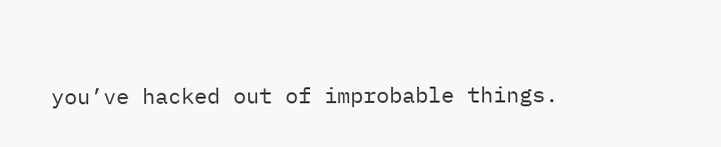you’ve hacked out of improbable things.